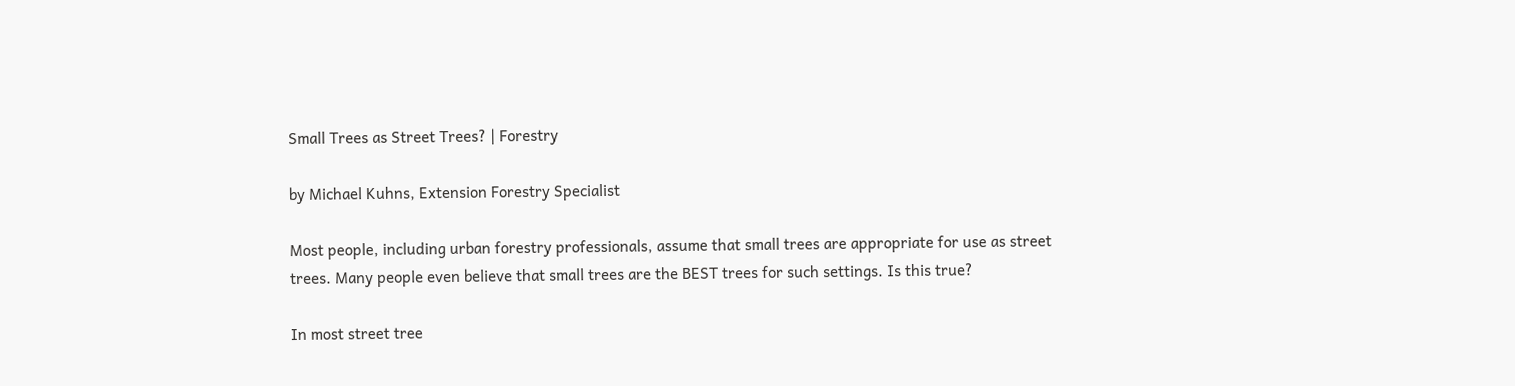Small Trees as Street Trees? | Forestry

by Michael Kuhns, Extension Forestry Specialist

Most people, including urban forestry professionals, assume that small trees are appropriate for use as street trees. Many people even believe that small trees are the BEST trees for such settings. Is this true?

In most street tree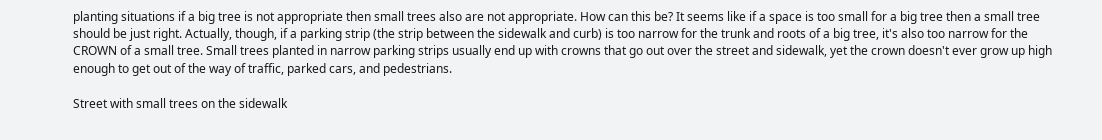planting situations if a big tree is not appropriate then small trees also are not appropriate. How can this be? It seems like if a space is too small for a big tree then a small tree should be just right. Actually, though, if a parking strip (the strip between the sidewalk and curb) is too narrow for the trunk and roots of a big tree, it's also too narrow for the CROWN of a small tree. Small trees planted in narrow parking strips usually end up with crowns that go out over the street and sidewalk, yet the crown doesn't ever grow up high enough to get out of the way of traffic, parked cars, and pedestrians.

Street with small trees on the sidewalk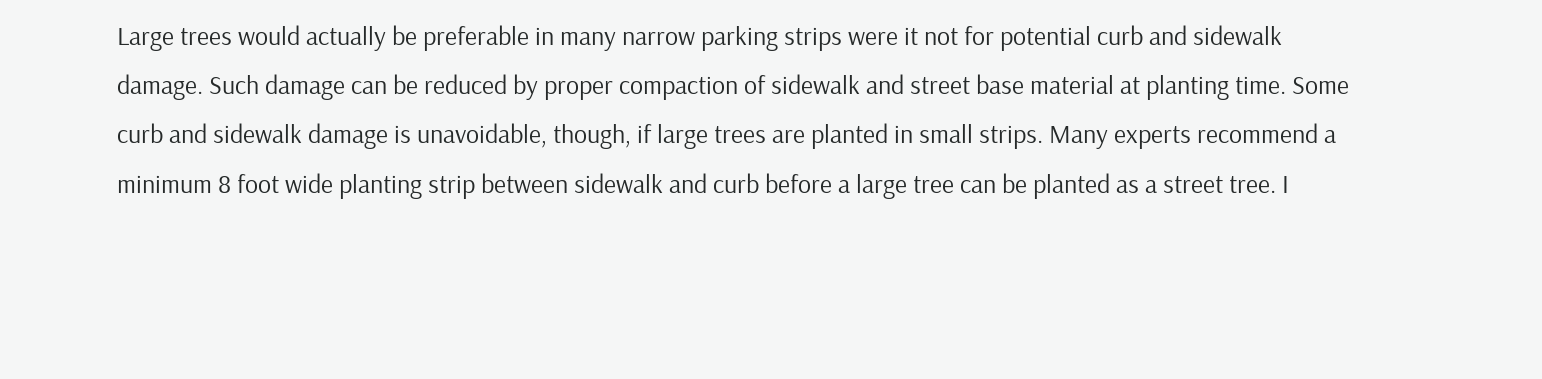Large trees would actually be preferable in many narrow parking strips were it not for potential curb and sidewalk damage. Such damage can be reduced by proper compaction of sidewalk and street base material at planting time. Some curb and sidewalk damage is unavoidable, though, if large trees are planted in small strips. Many experts recommend a minimum 8 foot wide planting strip between sidewalk and curb before a large tree can be planted as a street tree. I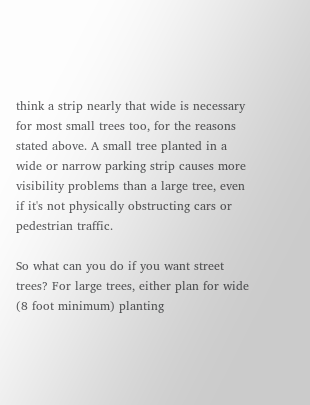think a strip nearly that wide is necessary for most small trees too, for the reasons stated above. A small tree planted in a wide or narrow parking strip causes more visibility problems than a large tree, even if it's not physically obstructing cars or pedestrian traffic.

So what can you do if you want street trees? For large trees, either plan for wide (8 foot minimum) planting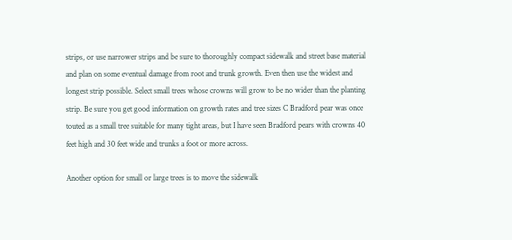strips, or use narrower strips and be sure to thoroughly compact sidewalk and street base material and plan on some eventual damage from root and trunk growth. Even then use the widest and longest strip possible. Select small trees whose crowns will grow to be no wider than the planting strip. Be sure you get good information on growth rates and tree sizes C Bradford pear was once touted as a small tree suitable for many tight areas, but I have seen Bradford pears with crowns 40 feet high and 30 feet wide and trunks a foot or more across.

Another option for small or large trees is to move the sidewalk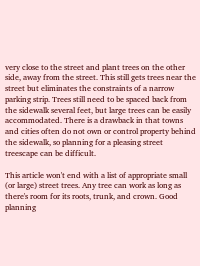very close to the street and plant trees on the other side, away from the street. This still gets trees near the street but eliminates the constraints of a narrow parking strip. Trees still need to be spaced back from the sidewalk several feet, but large trees can be easily accommodated. There is a drawback in that towns and cities often do not own or control property behind the sidewalk, so planning for a pleasing street treescape can be difficult.

This article won't end with a list of appropriate small (or large) street trees. Any tree can work as long as there's room for its roots, trunk, and crown. Good planning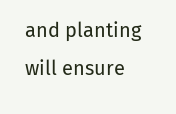and planting will ensure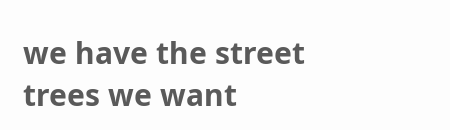we have the street trees we want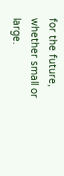for the future, whether small or large.